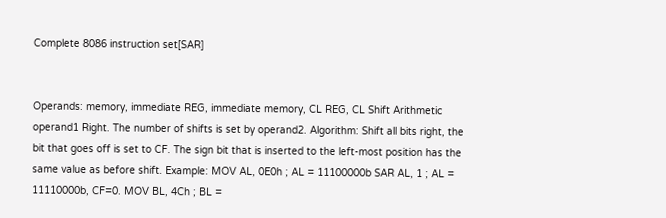Complete 8086 instruction set[SAR]


Operands: memory, immediate REG, immediate memory, CL REG, CL Shift Arithmetic operand1 Right. The number of shifts is set by operand2. Algorithm: Shift all bits right, the bit that goes off is set to CF. The sign bit that is inserted to the left-most position has the same value as before shift. Example: MOV AL, 0E0h ; AL = 11100000b SAR AL, 1 ; AL = 11110000b, CF=0. MOV BL, 4Ch ; BL =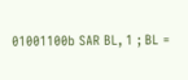01001100b SAR BL, 1 ; BL =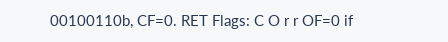00100110b, CF=0. RET Flags: C O r r OF=0 if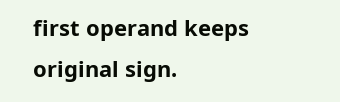first operand keeps original sign.